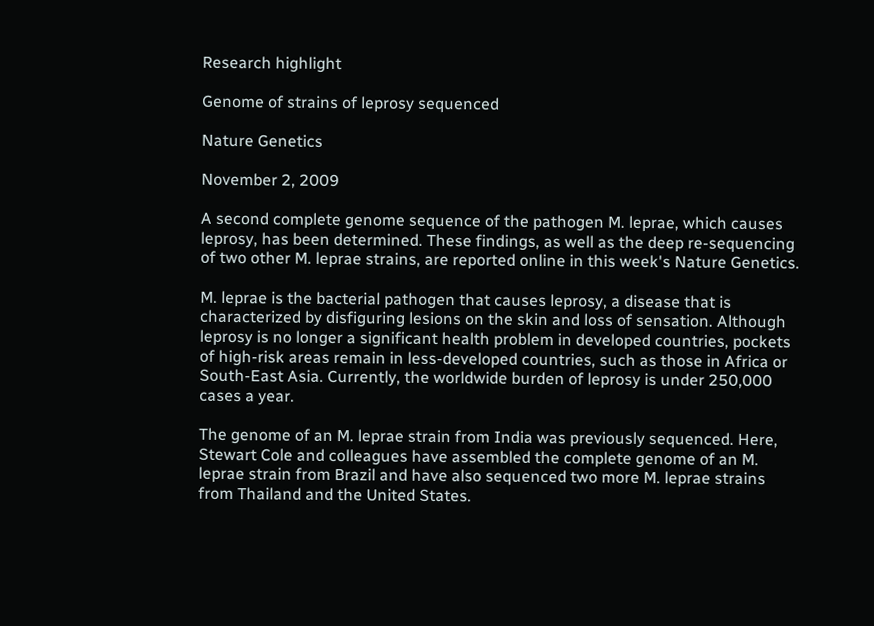Research highlight

Genome of strains of leprosy sequenced

Nature Genetics

November 2, 2009

A second complete genome sequence of the pathogen M. leprae, which causes leprosy, has been determined. These findings, as well as the deep re-sequencing of two other M. leprae strains, are reported online in this week's Nature Genetics.

M. leprae is the bacterial pathogen that causes leprosy, a disease that is characterized by disfiguring lesions on the skin and loss of sensation. Although leprosy is no longer a significant health problem in developed countries, pockets of high-risk areas remain in less-developed countries, such as those in Africa or South-East Asia. Currently, the worldwide burden of leprosy is under 250,000 cases a year.

The genome of an M. leprae strain from India was previously sequenced. Here, Stewart Cole and colleagues have assembled the complete genome of an M. leprae strain from Brazil and have also sequenced two more M. leprae strains from Thailand and the United States.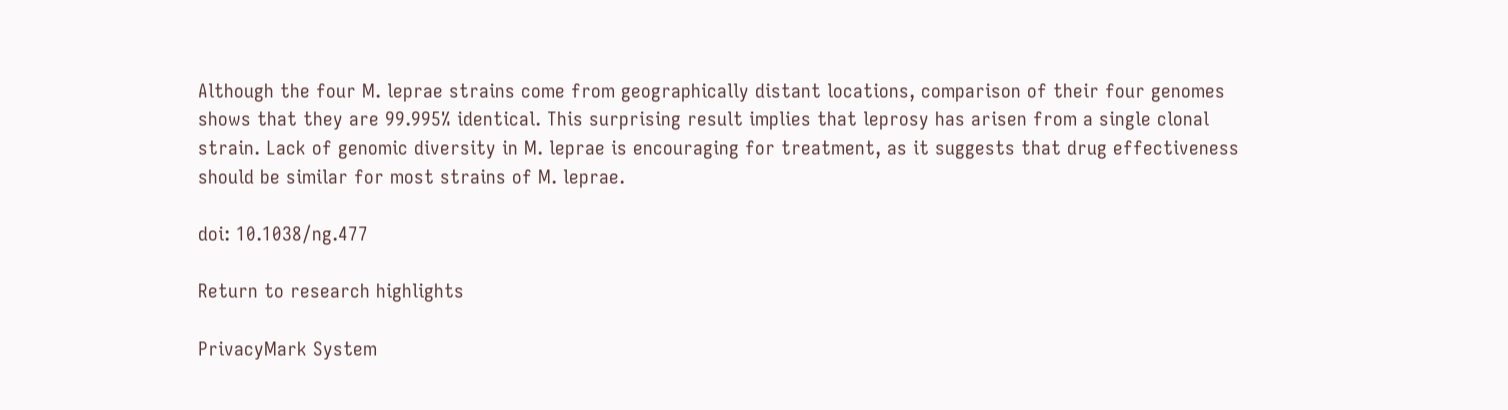Although the four M. leprae strains come from geographically distant locations, comparison of their four genomes shows that they are 99.995% identical. This surprising result implies that leprosy has arisen from a single clonal strain. Lack of genomic diversity in M. leprae is encouraging for treatment, as it suggests that drug effectiveness should be similar for most strains of M. leprae.

doi: 10.1038/ng.477

Return to research highlights

PrivacyMark System